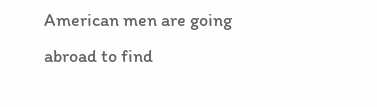American men are going abroad to find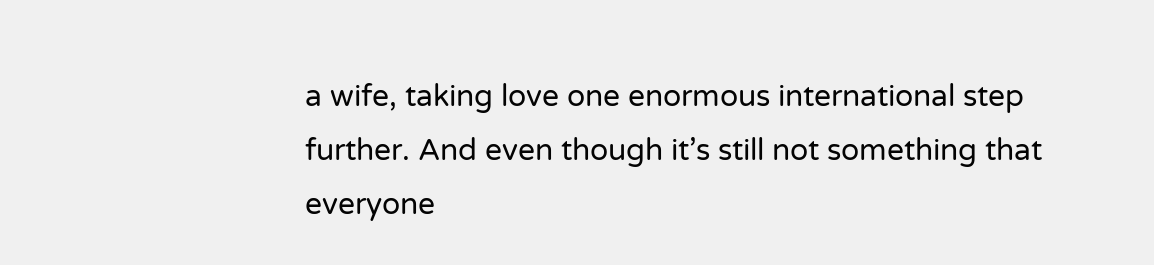a wife, taking love one enormous international step further. And even though it’s still not something that everyone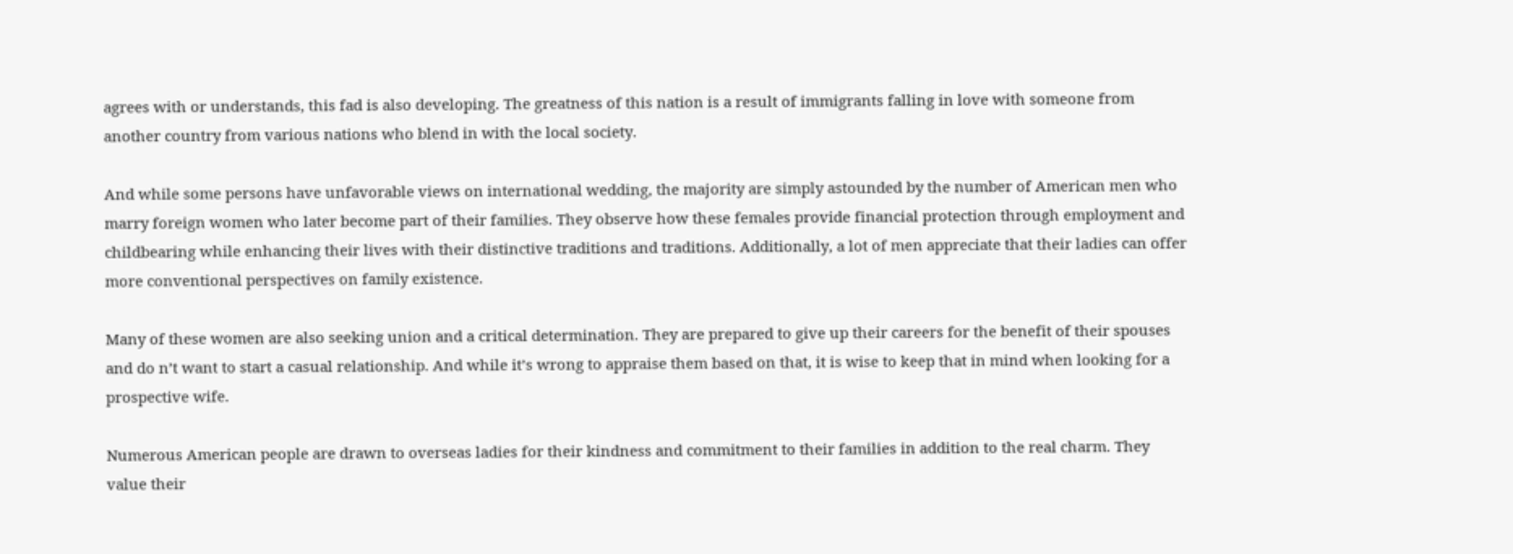agrees with or understands, this fad is also developing. The greatness of this nation is a result of immigrants falling in love with someone from another country from various nations who blend in with the local society.

And while some persons have unfavorable views on international wedding, the majority are simply astounded by the number of American men who marry foreign women who later become part of their families. They observe how these females provide financial protection through employment and childbearing while enhancing their lives with their distinctive traditions and traditions. Additionally, a lot of men appreciate that their ladies can offer more conventional perspectives on family existence.

Many of these women are also seeking union and a critical determination. They are prepared to give up their careers for the benefit of their spouses and do n’t want to start a casual relationship. And while it’s wrong to appraise them based on that, it is wise to keep that in mind when looking for a prospective wife.

Numerous American people are drawn to overseas ladies for their kindness and commitment to their families in addition to the real charm. They value their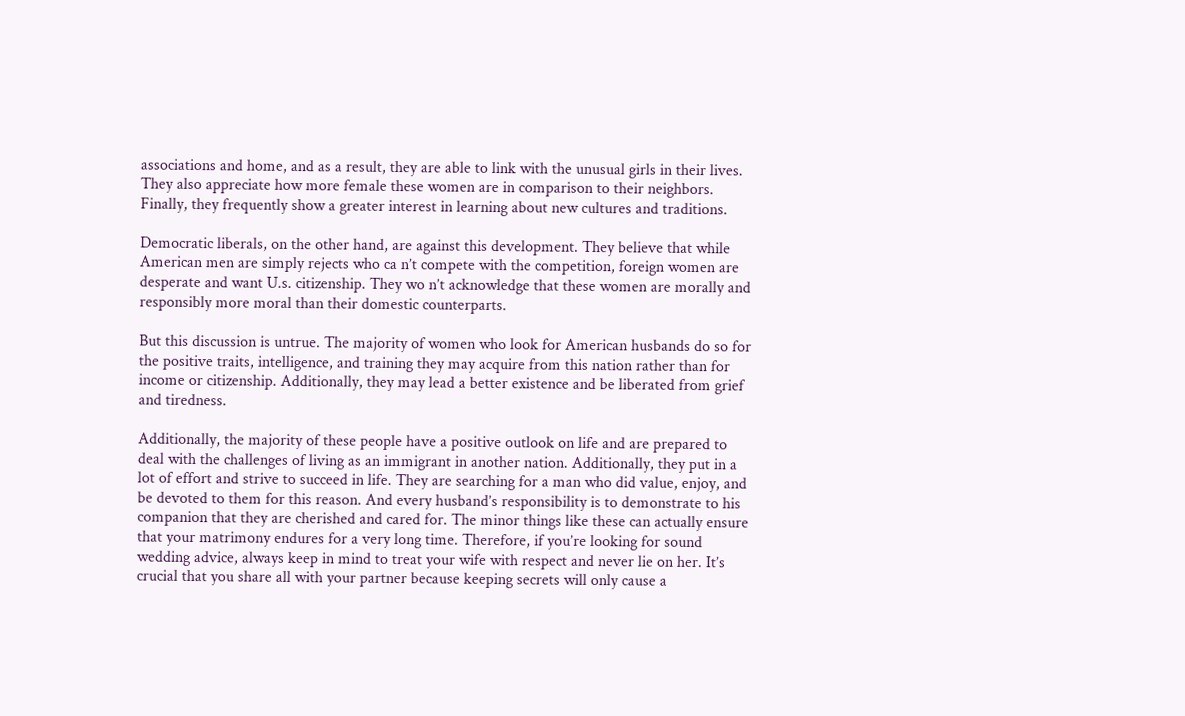associations and home, and as a result, they are able to link with the unusual girls in their lives. They also appreciate how more female these women are in comparison to their neighbors. Finally, they frequently show a greater interest in learning about new cultures and traditions.

Democratic liberals, on the other hand, are against this development. They believe that while American men are simply rejects who ca n’t compete with the competition, foreign women are desperate and want U.s. citizenship. They wo n’t acknowledge that these women are morally and responsibly more moral than their domestic counterparts.

But this discussion is untrue. The majority of women who look for American husbands do so for the positive traits, intelligence, and training they may acquire from this nation rather than for income or citizenship. Additionally, they may lead a better existence and be liberated from grief and tiredness.

Additionally, the majority of these people have a positive outlook on life and are prepared to deal with the challenges of living as an immigrant in another nation. Additionally, they put in a lot of effort and strive to succeed in life. They are searching for a man who did value, enjoy, and be devoted to them for this reason. And every husband’s responsibility is to demonstrate to his companion that they are cherished and cared for. The minor things like these can actually ensure that your matrimony endures for a very long time. Therefore, if you’re looking for sound wedding advice, always keep in mind to treat your wife with respect and never lie on her. It’s crucial that you share all with your partner because keeping secrets will only cause a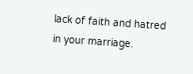lack of faith and hatred in your marriage.